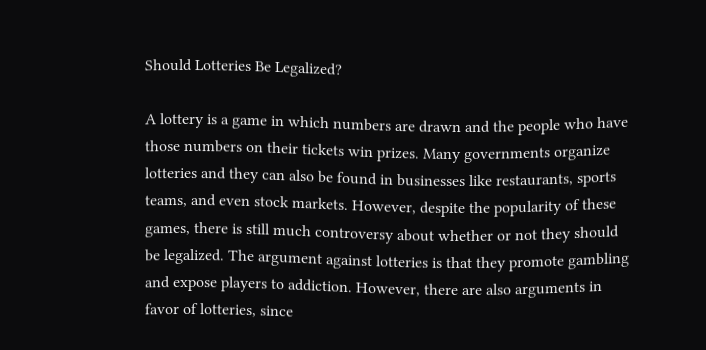Should Lotteries Be Legalized?

A lottery is a game in which numbers are drawn and the people who have those numbers on their tickets win prizes. Many governments organize lotteries and they can also be found in businesses like restaurants, sports teams, and even stock markets. However, despite the popularity of these games, there is still much controversy about whether or not they should be legalized. The argument against lotteries is that they promote gambling and expose players to addiction. However, there are also arguments in favor of lotteries, since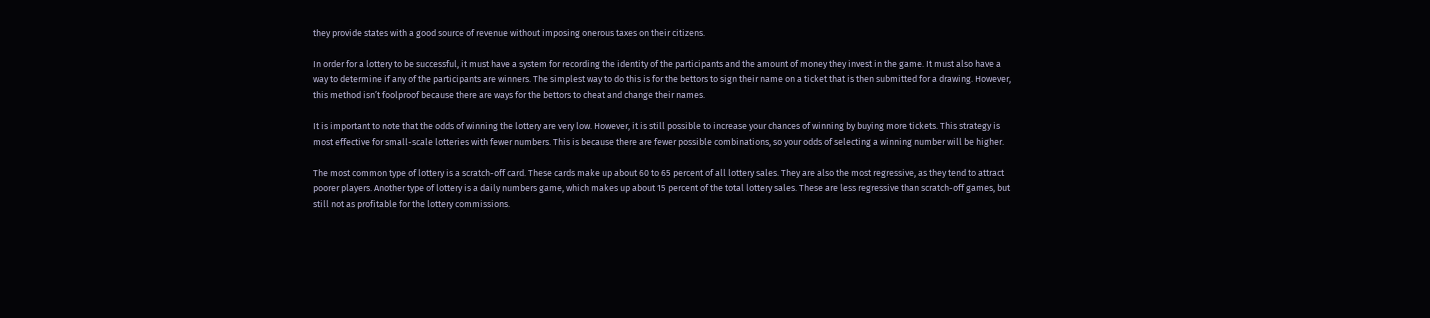they provide states with a good source of revenue without imposing onerous taxes on their citizens.

In order for a lottery to be successful, it must have a system for recording the identity of the participants and the amount of money they invest in the game. It must also have a way to determine if any of the participants are winners. The simplest way to do this is for the bettors to sign their name on a ticket that is then submitted for a drawing. However, this method isn’t foolproof because there are ways for the bettors to cheat and change their names.

It is important to note that the odds of winning the lottery are very low. However, it is still possible to increase your chances of winning by buying more tickets. This strategy is most effective for small-scale lotteries with fewer numbers. This is because there are fewer possible combinations, so your odds of selecting a winning number will be higher.

The most common type of lottery is a scratch-off card. These cards make up about 60 to 65 percent of all lottery sales. They are also the most regressive, as they tend to attract poorer players. Another type of lottery is a daily numbers game, which makes up about 15 percent of the total lottery sales. These are less regressive than scratch-off games, but still not as profitable for the lottery commissions.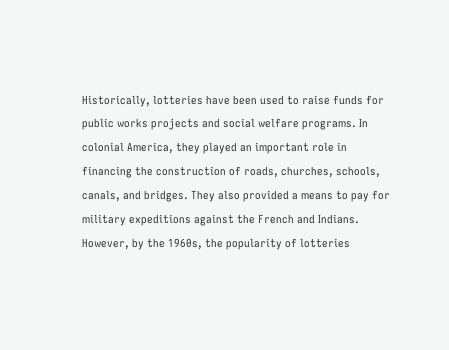Historically, lotteries have been used to raise funds for public works projects and social welfare programs. In colonial America, they played an important role in financing the construction of roads, churches, schools, canals, and bridges. They also provided a means to pay for military expeditions against the French and Indians. However, by the 1960s, the popularity of lotteries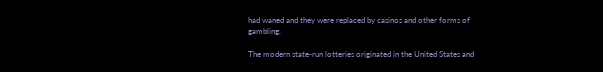had waned and they were replaced by casinos and other forms of gambling.

The modern state-run lotteries originated in the United States and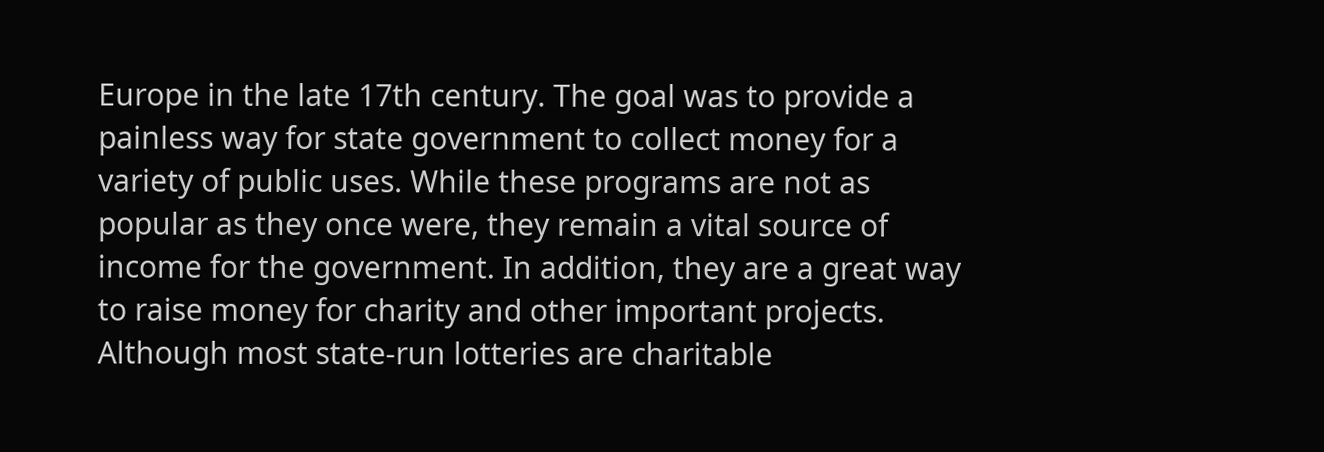Europe in the late 17th century. The goal was to provide a painless way for state government to collect money for a variety of public uses. While these programs are not as popular as they once were, they remain a vital source of income for the government. In addition, they are a great way to raise money for charity and other important projects. Although most state-run lotteries are charitable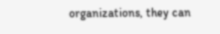organizations, they can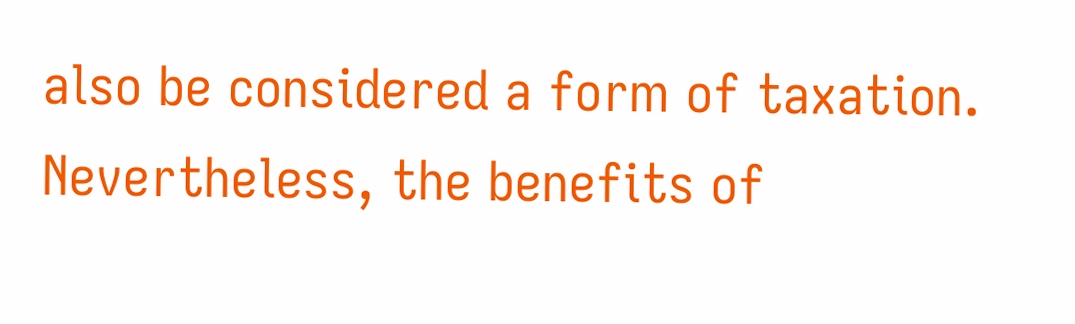also be considered a form of taxation. Nevertheless, the benefits of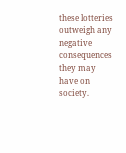these lotteries outweigh any negative consequences they may have on society.